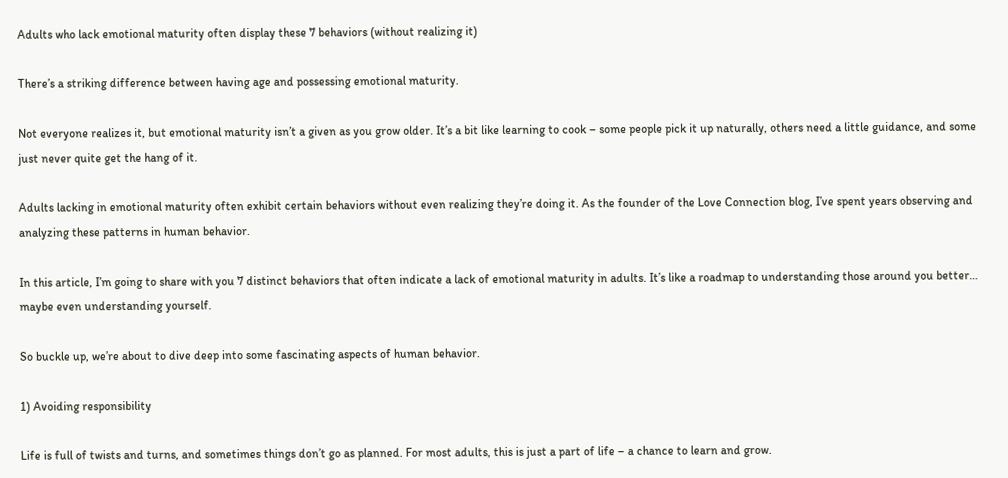Adults who lack emotional maturity often display these 7 behaviors (without realizing it)

There’s a striking difference between having age and possessing emotional maturity.

Not everyone realizes it, but emotional maturity isn’t a given as you grow older. It’s a bit like learning to cook – some people pick it up naturally, others need a little guidance, and some just never quite get the hang of it.

Adults lacking in emotional maturity often exhibit certain behaviors without even realizing they’re doing it. As the founder of the Love Connection blog, I’ve spent years observing and analyzing these patterns in human behavior.

In this article, I’m going to share with you 7 distinct behaviors that often indicate a lack of emotional maturity in adults. It’s like a roadmap to understanding those around you better… maybe even understanding yourself.

So buckle up, we’re about to dive deep into some fascinating aspects of human behavior.

1) Avoiding responsibility

Life is full of twists and turns, and sometimes things don’t go as planned. For most adults, this is just a part of life – a chance to learn and grow.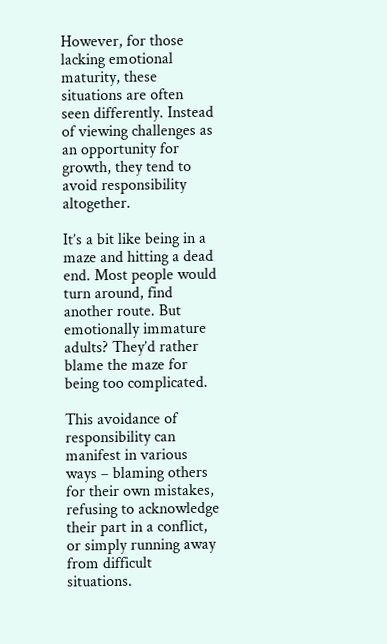However, for those lacking emotional maturity, these situations are often seen differently. Instead of viewing challenges as an opportunity for growth, they tend to avoid responsibility altogether.

It’s a bit like being in a maze and hitting a dead end. Most people would turn around, find another route. But emotionally immature adults? They’d rather blame the maze for being too complicated.

This avoidance of responsibility can manifest in various ways – blaming others for their own mistakes, refusing to acknowledge their part in a conflict, or simply running away from difficult situations.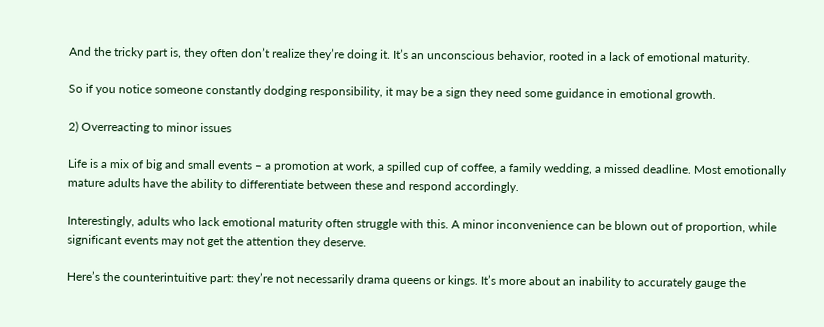And the tricky part is, they often don’t realize they’re doing it. It’s an unconscious behavior, rooted in a lack of emotional maturity.

So if you notice someone constantly dodging responsibility, it may be a sign they need some guidance in emotional growth.

2) Overreacting to minor issues

Life is a mix of big and small events – a promotion at work, a spilled cup of coffee, a family wedding, a missed deadline. Most emotionally mature adults have the ability to differentiate between these and respond accordingly.

Interestingly, adults who lack emotional maturity often struggle with this. A minor inconvenience can be blown out of proportion, while significant events may not get the attention they deserve.

Here’s the counterintuitive part: they’re not necessarily drama queens or kings. It’s more about an inability to accurately gauge the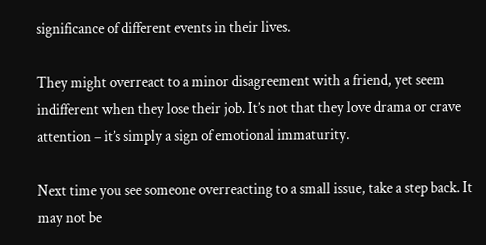significance of different events in their lives.

They might overreact to a minor disagreement with a friend, yet seem indifferent when they lose their job. It’s not that they love drama or crave attention – it’s simply a sign of emotional immaturity.

Next time you see someone overreacting to a small issue, take a step back. It may not be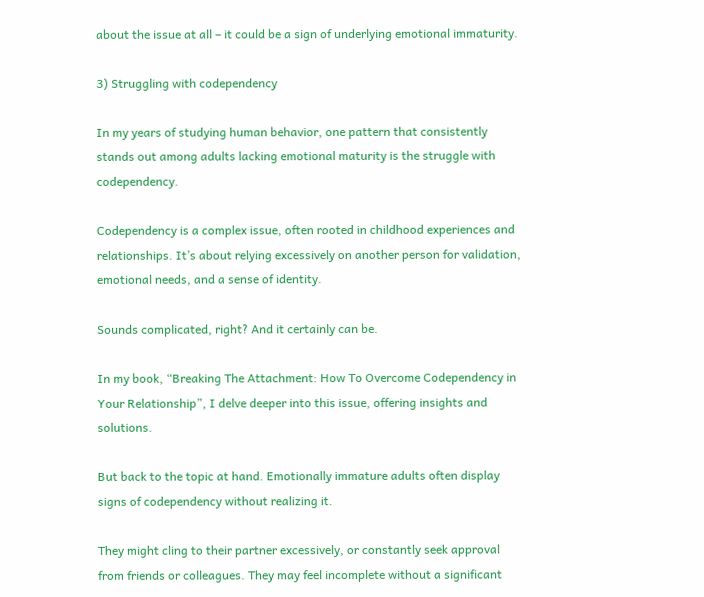about the issue at all – it could be a sign of underlying emotional immaturity.

3) Struggling with codependency

In my years of studying human behavior, one pattern that consistently stands out among adults lacking emotional maturity is the struggle with codependency.

Codependency is a complex issue, often rooted in childhood experiences and relationships. It’s about relying excessively on another person for validation, emotional needs, and a sense of identity.

Sounds complicated, right? And it certainly can be.

In my book, “Breaking The Attachment: How To Overcome Codependency in Your Relationship”, I delve deeper into this issue, offering insights and solutions.

But back to the topic at hand. Emotionally immature adults often display signs of codependency without realizing it.

They might cling to their partner excessively, or constantly seek approval from friends or colleagues. They may feel incomplete without a significant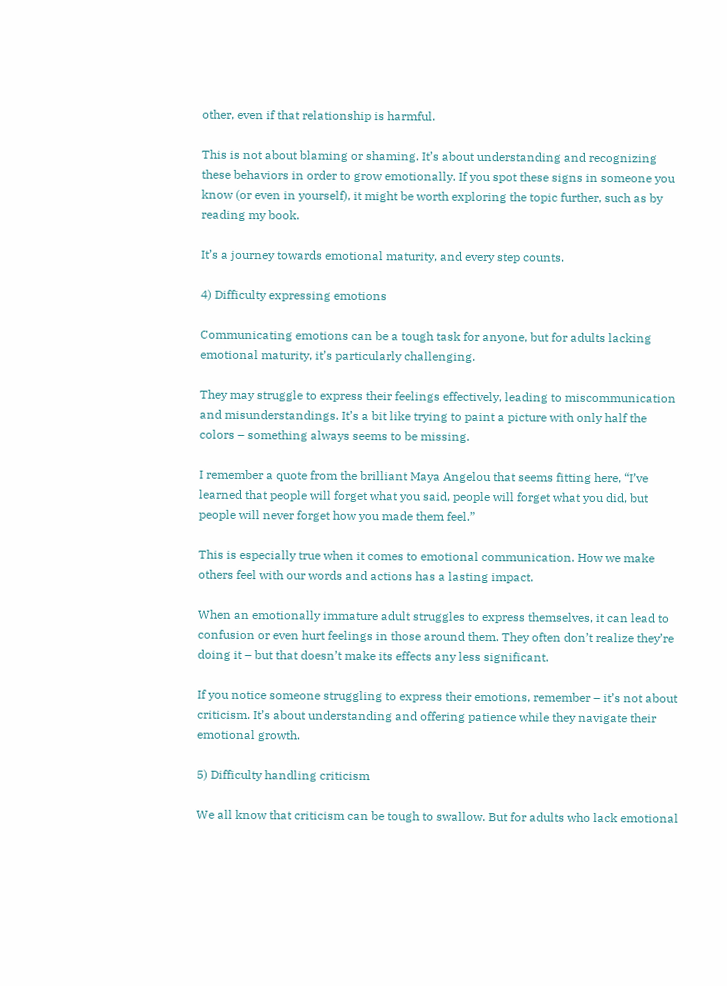other, even if that relationship is harmful.

This is not about blaming or shaming. It’s about understanding and recognizing these behaviors in order to grow emotionally. If you spot these signs in someone you know (or even in yourself), it might be worth exploring the topic further, such as by reading my book.

It’s a journey towards emotional maturity, and every step counts.

4) Difficulty expressing emotions

Communicating emotions can be a tough task for anyone, but for adults lacking emotional maturity, it’s particularly challenging.

They may struggle to express their feelings effectively, leading to miscommunication and misunderstandings. It’s a bit like trying to paint a picture with only half the colors – something always seems to be missing.

I remember a quote from the brilliant Maya Angelou that seems fitting here, “I’ve learned that people will forget what you said, people will forget what you did, but people will never forget how you made them feel.”

This is especially true when it comes to emotional communication. How we make others feel with our words and actions has a lasting impact.

When an emotionally immature adult struggles to express themselves, it can lead to confusion or even hurt feelings in those around them. They often don’t realize they’re doing it – but that doesn’t make its effects any less significant.

If you notice someone struggling to express their emotions, remember – it’s not about criticism. It’s about understanding and offering patience while they navigate their emotional growth.

5) Difficulty handling criticism

We all know that criticism can be tough to swallow. But for adults who lack emotional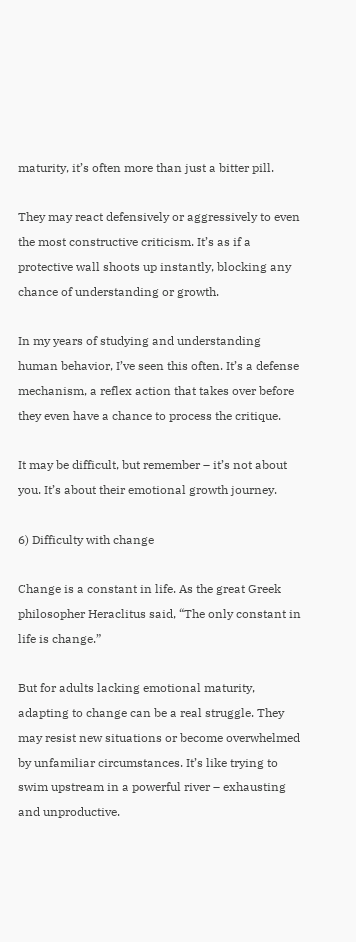maturity, it’s often more than just a bitter pill.

They may react defensively or aggressively to even the most constructive criticism. It’s as if a protective wall shoots up instantly, blocking any chance of understanding or growth.

In my years of studying and understanding human behavior, I’ve seen this often. It’s a defense mechanism, a reflex action that takes over before they even have a chance to process the critique.

It may be difficult, but remember – it’s not about you. It’s about their emotional growth journey.

6) Difficulty with change

Change is a constant in life. As the great Greek philosopher Heraclitus said, “The only constant in life is change.”

But for adults lacking emotional maturity, adapting to change can be a real struggle. They may resist new situations or become overwhelmed by unfamiliar circumstances. It’s like trying to swim upstream in a powerful river – exhausting and unproductive.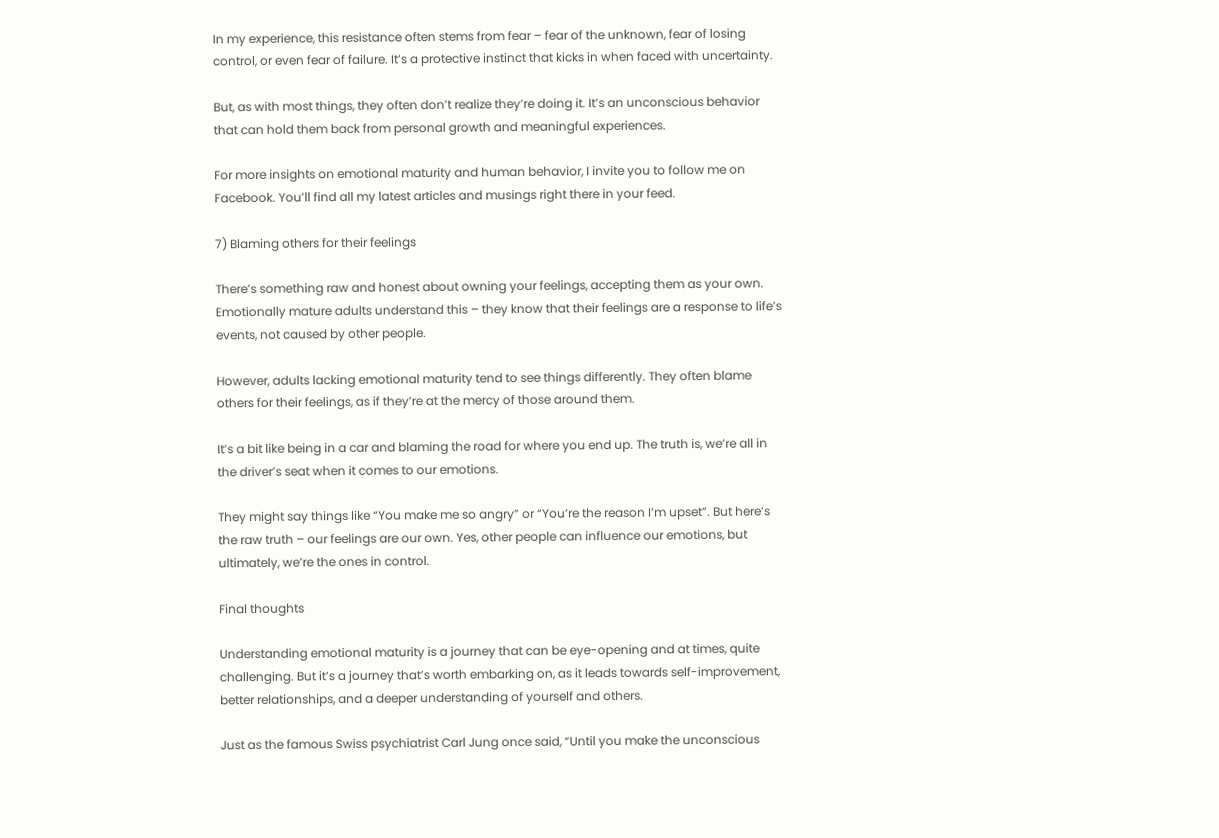In my experience, this resistance often stems from fear – fear of the unknown, fear of losing control, or even fear of failure. It’s a protective instinct that kicks in when faced with uncertainty.

But, as with most things, they often don’t realize they’re doing it. It’s an unconscious behavior that can hold them back from personal growth and meaningful experiences.

For more insights on emotional maturity and human behavior, I invite you to follow me on Facebook. You’ll find all my latest articles and musings right there in your feed.

7) Blaming others for their feelings

There’s something raw and honest about owning your feelings, accepting them as your own. Emotionally mature adults understand this – they know that their feelings are a response to life’s events, not caused by other people.

However, adults lacking emotional maturity tend to see things differently. They often blame others for their feelings, as if they’re at the mercy of those around them.

It’s a bit like being in a car and blaming the road for where you end up. The truth is, we’re all in the driver’s seat when it comes to our emotions.

They might say things like “You make me so angry” or “You’re the reason I’m upset”. But here’s the raw truth – our feelings are our own. Yes, other people can influence our emotions, but ultimately, we’re the ones in control.

Final thoughts

Understanding emotional maturity is a journey that can be eye-opening and at times, quite challenging. But it’s a journey that’s worth embarking on, as it leads towards self-improvement, better relationships, and a deeper understanding of yourself and others.

Just as the famous Swiss psychiatrist Carl Jung once said, “Until you make the unconscious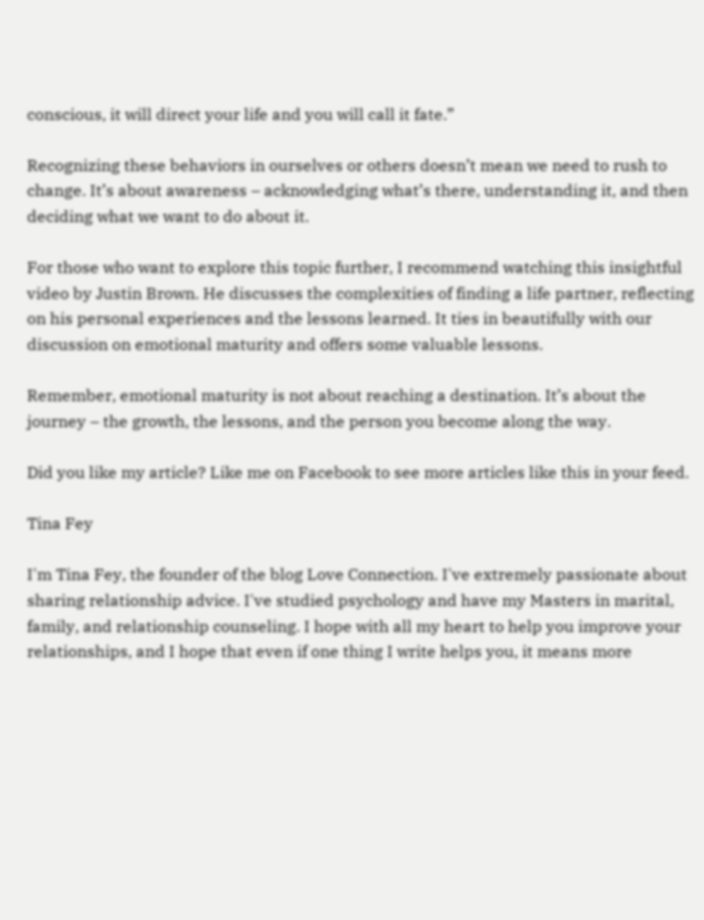conscious, it will direct your life and you will call it fate.”

Recognizing these behaviors in ourselves or others doesn’t mean we need to rush to change. It’s about awareness – acknowledging what’s there, understanding it, and then deciding what we want to do about it.

For those who want to explore this topic further, I recommend watching this insightful video by Justin Brown. He discusses the complexities of finding a life partner, reflecting on his personal experiences and the lessons learned. It ties in beautifully with our discussion on emotional maturity and offers some valuable lessons.

Remember, emotional maturity is not about reaching a destination. It’s about the journey – the growth, the lessons, and the person you become along the way.

Did you like my article? Like me on Facebook to see more articles like this in your feed.

Tina Fey

I'm Tina Fey, the founder of the blog Love Connection. I've extremely passionate about sharing relationship advice. I've studied psychology and have my Masters in marital, family, and relationship counseling. I hope with all my heart to help you improve your relationships, and I hope that even if one thing I write helps you, it means more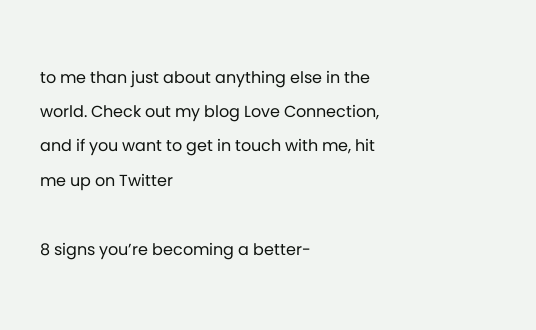to me than just about anything else in the world. Check out my blog Love Connection, and if you want to get in touch with me, hit me up on Twitter

8 signs you’re becoming a better-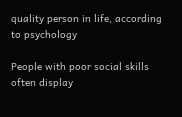quality person in life, according to psychology

People with poor social skills often display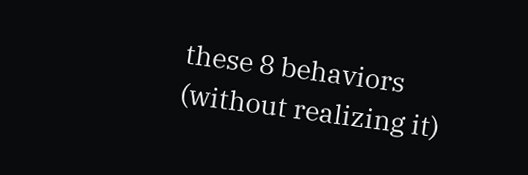these 8 behaviors (without realizing it)